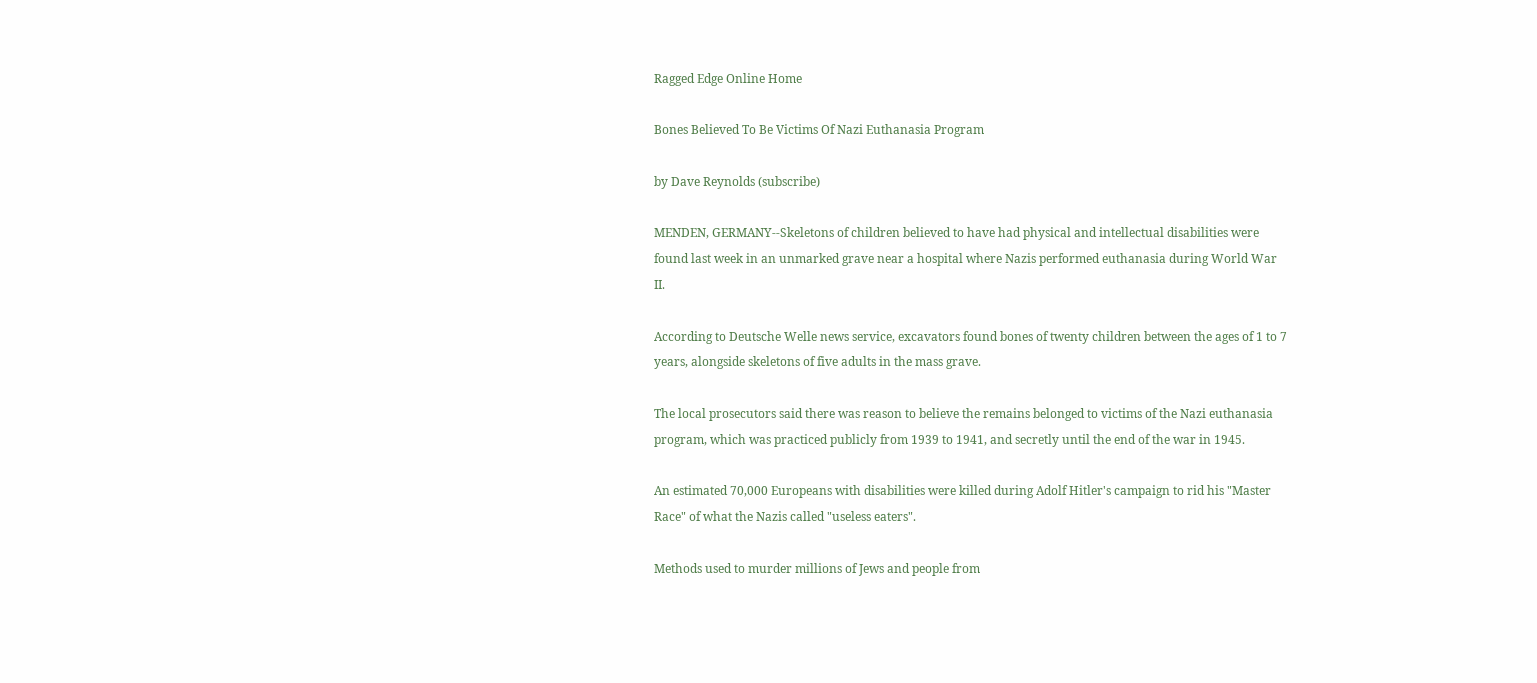Ragged Edge Online Home

Bones Believed To Be Victims Of Nazi Euthanasia Program

by Dave Reynolds (subscribe)

MENDEN, GERMANY--Skeletons of children believed to have had physical and intellectual disabilities were found last week in an unmarked grave near a hospital where Nazis performed euthanasia during World War II.

According to Deutsche Welle news service, excavators found bones of twenty children between the ages of 1 to 7 years, alongside skeletons of five adults in the mass grave.

The local prosecutors said there was reason to believe the remains belonged to victims of the Nazi euthanasia program, which was practiced publicly from 1939 to 1941, and secretly until the end of the war in 1945.

An estimated 70,000 Europeans with disabilities were killed during Adolf Hitler's campaign to rid his "Master Race" of what the Nazis called "useless eaters".

Methods used to murder millions of Jews and people from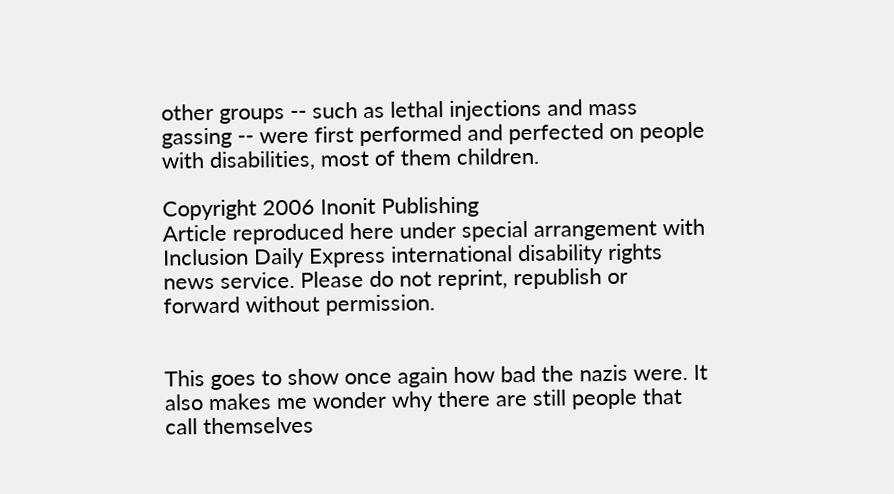other groups -- such as lethal injections and mass gassing -- were first performed and perfected on people with disabilities, most of them children.

Copyright 2006 Inonit Publishing
Article reproduced here under special arrangement with Inclusion Daily Express international disability rights news service. Please do not reprint, republish or forward without permission.


This goes to show once again how bad the nazis were. It also makes me wonder why there are still people that call themselves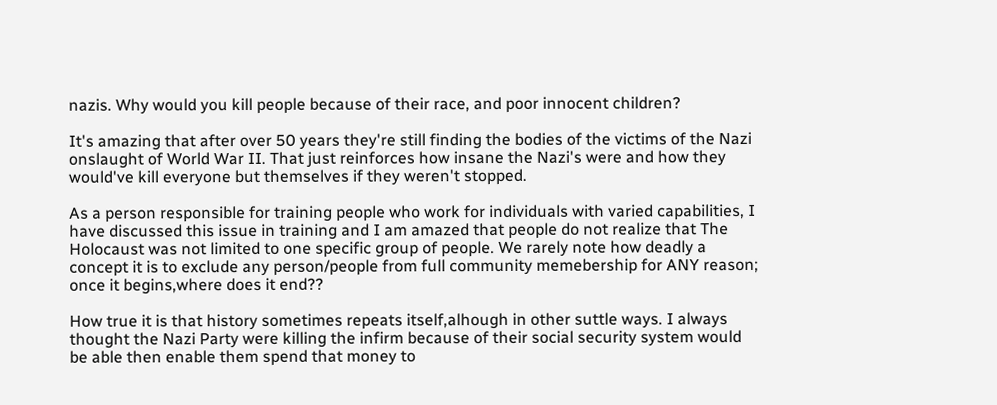nazis. Why would you kill people because of their race, and poor innocent children?

It's amazing that after over 50 years they're still finding the bodies of the victims of the Nazi onslaught of World War II. That just reinforces how insane the Nazi's were and how they would've kill everyone but themselves if they weren't stopped.

As a person responsible for training people who work for individuals with varied capabilities, I have discussed this issue in training and I am amazed that people do not realize that The Holocaust was not limited to one specific group of people. We rarely note how deadly a concept it is to exclude any person/people from full community memebership for ANY reason; once it begins,where does it end??

How true it is that history sometimes repeats itself,alhough in other suttle ways. I always thought the Nazi Party were killing the infirm because of their social security system would be able then enable them spend that money to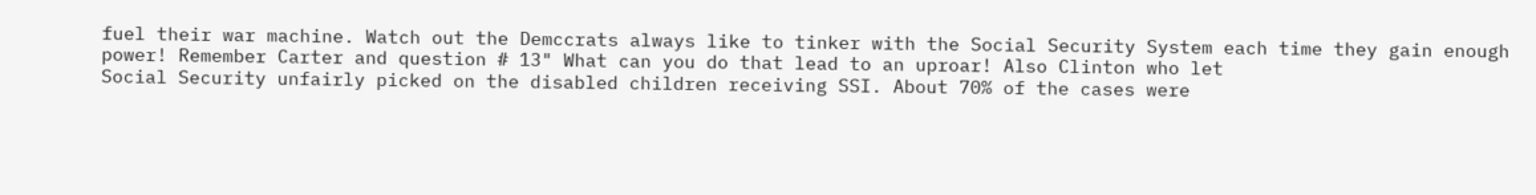fuel their war machine. Watch out the Demccrats always like to tinker with the Social Security System each time they gain enough power! Remember Carter and question # 13" What can you do that lead to an uproar! Also Clinton who let
Social Security unfairly picked on the disabled children receiving SSI. About 70% of the cases were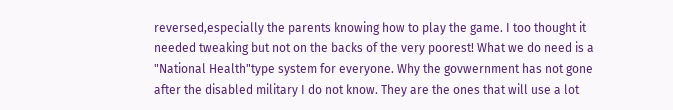reversed,especially the parents knowing how to play the game. I too thought it needed tweaking but not on the backs of the very poorest! What we do need is a "National Health"type system for everyone. Why the govwernment has not gone after the disabled military I do not know. They are the ones that will use a lot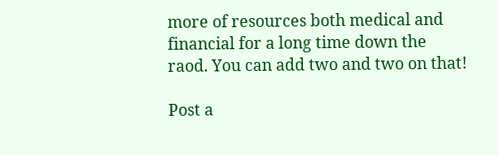more of resources both medical and financial for a long time down the raod. You can add two and two on that!

Post a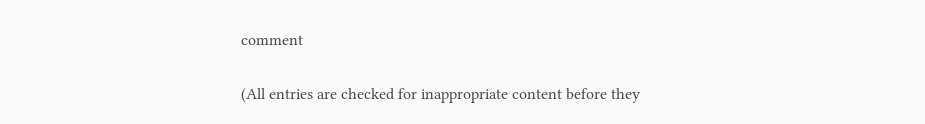comment

(All entries are checked for inappropriate content before they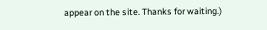appear on the site. Thanks for waiting.)